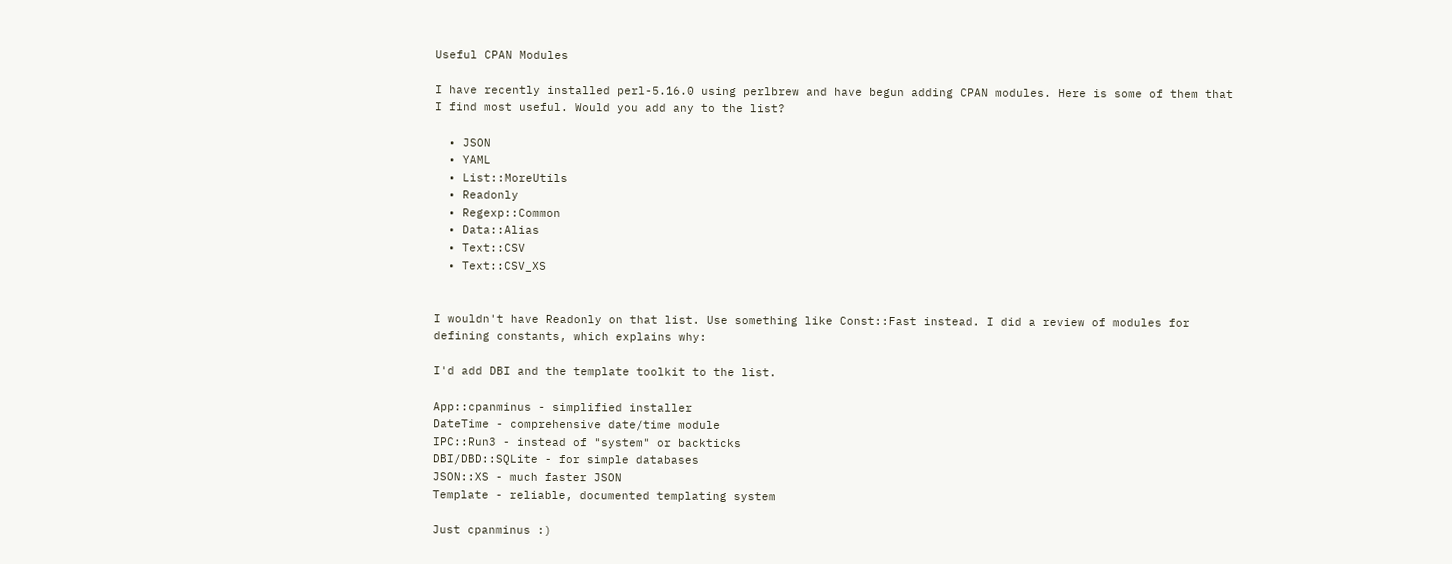Useful CPAN Modules

I have recently installed perl-5.16.0 using perlbrew and have begun adding CPAN modules. Here is some of them that I find most useful. Would you add any to the list?

  • JSON
  • YAML
  • List::MoreUtils
  • Readonly
  • Regexp::Common
  • Data::Alias
  • Text::CSV
  • Text::CSV_XS


I wouldn't have Readonly on that list. Use something like Const::Fast instead. I did a review of modules for defining constants, which explains why:

I'd add DBI and the template toolkit to the list.

App::cpanminus - simplified installer
DateTime - comprehensive date/time module
IPC::Run3 - instead of "system" or backticks
DBI/DBD::SQLite - for simple databases
JSON::XS - much faster JSON
Template - reliable, documented templating system

Just cpanminus :)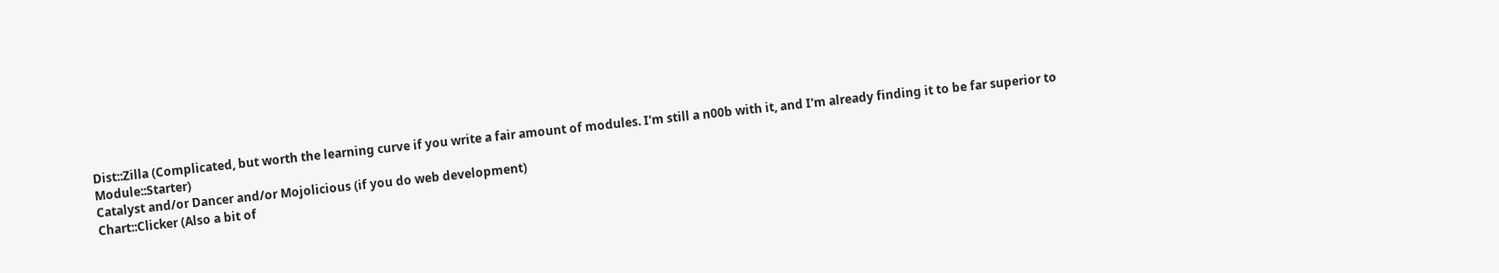Dist::Zilla (Complicated, but worth the learning curve if you write a fair amount of modules. I'm still a n00b with it, and I'm already finding it to be far superior to Module::Starter)
Catalyst and/or Dancer and/or Mojolicious (if you do web development)
Chart::Clicker (Also a bit of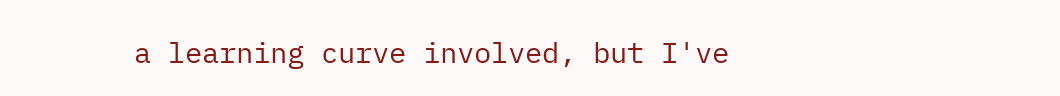a learning curve involved, but I've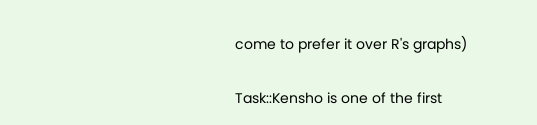come to prefer it over R's graphs)

Task::Kensho is one of the first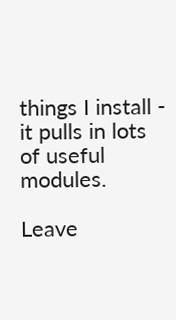things I install - it pulls in lots of useful modules.

Leave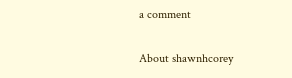a comment

About shawnhcorey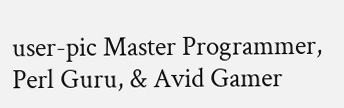user-pic Master Programmer, Perl Guru, & Avid Gamer